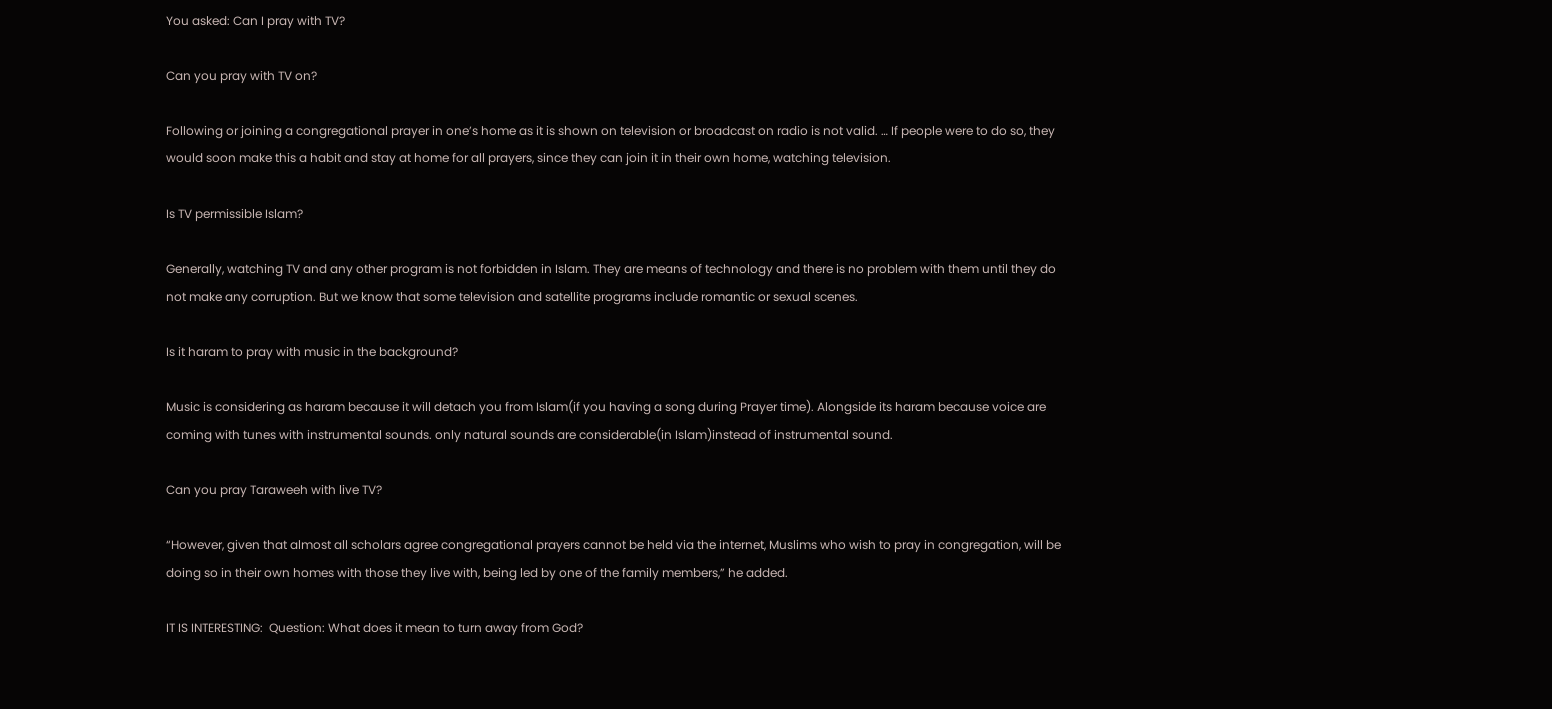You asked: Can I pray with TV?

Can you pray with TV on?

Following or joining a congregational prayer in one’s home as it is shown on television or broadcast on radio is not valid. … If people were to do so, they would soon make this a habit and stay at home for all prayers, since they can join it in their own home, watching television.

Is TV permissible Islam?

Generally, watching TV and any other program is not forbidden in Islam. They are means of technology and there is no problem with them until they do not make any corruption. But we know that some television and satellite programs include romantic or sexual scenes.

Is it haram to pray with music in the background?

Music is considering as haram because it will detach you from Islam(if you having a song during Prayer time). Alongside its haram because voice are coming with tunes with instrumental sounds. only natural sounds are considerable(in Islam)instead of instrumental sound.

Can you pray Taraweeh with live TV?

“However, given that almost all scholars agree congregational prayers cannot be held via the internet, Muslims who wish to pray in congregation, will be doing so in their own homes with those they live with, being led by one of the family members,” he added.

IT IS INTERESTING:  Question: What does it mean to turn away from God?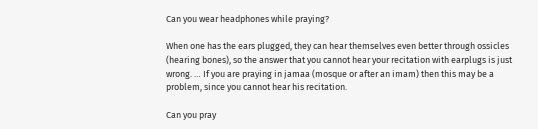Can you wear headphones while praying?

When one has the ears plugged, they can hear themselves even better through ossicles (hearing bones), so the answer that you cannot hear your recitation with earplugs is just wrong. … If you are praying in jamaa (mosque or after an imam) then this may be a problem, since you cannot hear his recitation.

Can you pray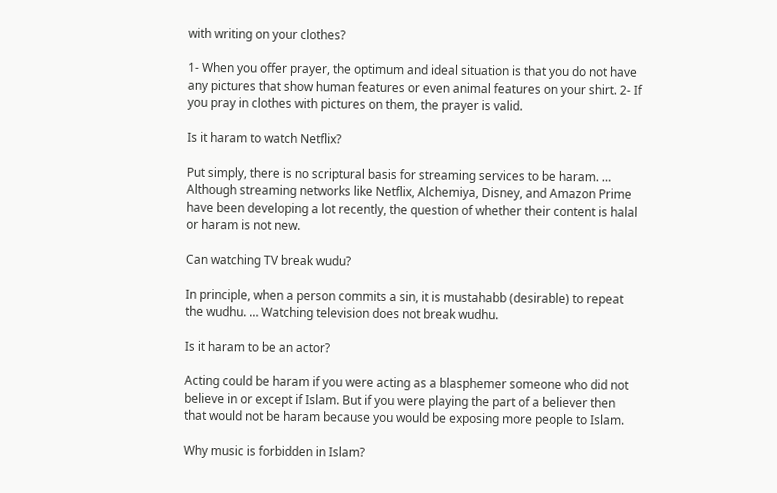with writing on your clothes?

1- When you offer prayer, the optimum and ideal situation is that you do not have any pictures that show human features or even animal features on your shirt. 2- If you pray in clothes with pictures on them, the prayer is valid.

Is it haram to watch Netflix?

Put simply, there is no scriptural basis for streaming services to be haram. … Although streaming networks like Netflix, Alchemiya, Disney, and Amazon Prime have been developing a lot recently, the question of whether their content is halal or haram is not new.

Can watching TV break wudu?

In principle, when a person commits a sin, it is mustahabb (desirable) to repeat the wudhu. … Watching television does not break wudhu.

Is it haram to be an actor?

Acting could be haram if you were acting as a blasphemer someone who did not believe in or except if Islam. But if you were playing the part of a believer then that would not be haram because you would be exposing more people to Islam.

Why music is forbidden in Islam?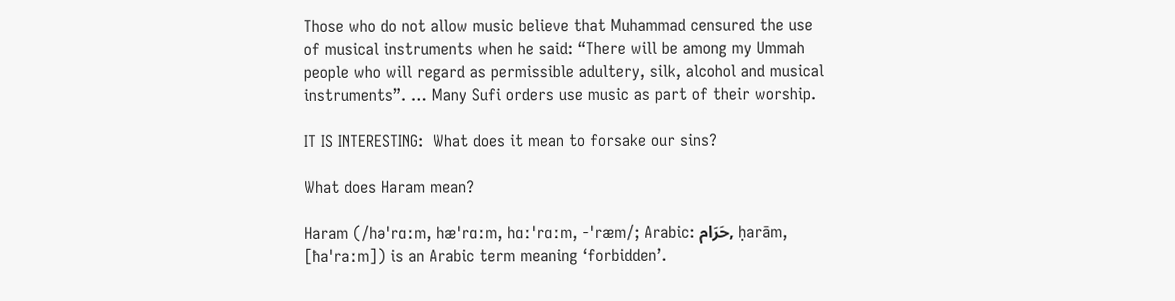Those who do not allow music believe that Muhammad censured the use of musical instruments when he said: “There will be among my Ummah people who will regard as permissible adultery, silk, alcohol and musical instruments”. … Many Sufi orders use music as part of their worship.

IT IS INTERESTING:  What does it mean to forsake our sins?

What does Haram mean?

Haram (/həˈrɑːm, hæˈrɑːm, hɑːˈrɑːm, -ˈræm/; Arabic: حَرَام, ḥarām, [ħaˈraːm]) is an Arabic term meaning ‘forbidden’.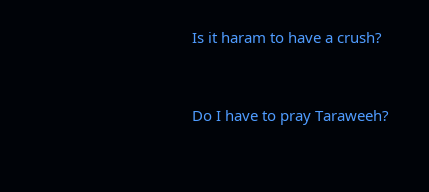Is it haram to have a crush?


Do I have to pray Taraweeh?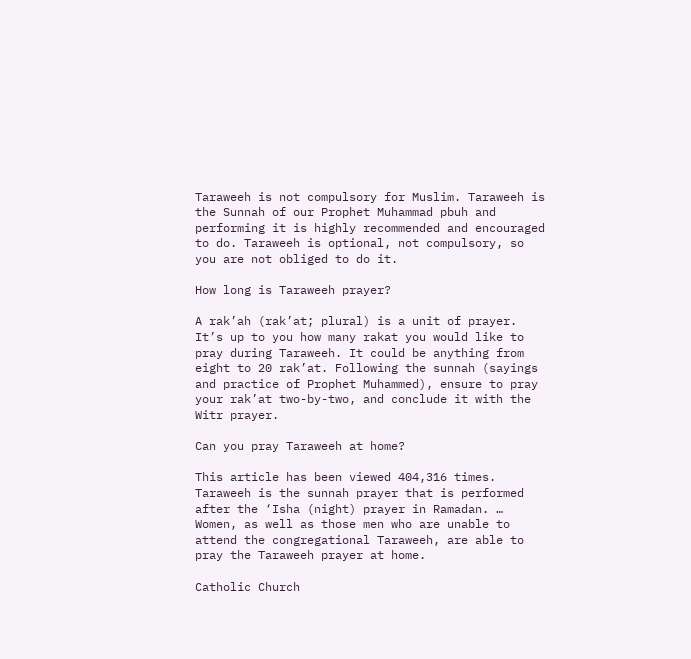Taraweeh is not compulsory for Muslim. Taraweeh is the Sunnah of our Prophet Muhammad pbuh and performing it is highly recommended and encouraged to do. Taraweeh is optional, not compulsory, so you are not obliged to do it.

How long is Taraweeh prayer?

A rak’ah (rak’at; plural) is a unit of prayer. It’s up to you how many rakat you would like to pray during Taraweeh. It could be anything from eight to 20 rak’at. Following the sunnah (sayings and practice of Prophet Muhammed), ensure to pray your rak’at two-by-two, and conclude it with the Witr prayer.

Can you pray Taraweeh at home?

This article has been viewed 404,316 times. Taraweeh is the sunnah prayer that is performed after the ‘Isha (night) prayer in Ramadan. … Women, as well as those men who are unable to attend the congregational Taraweeh, are able to pray the Taraweeh prayer at home.

Catholic Church